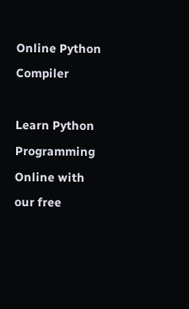Online Python Compiler

Learn Python Programming Online with our free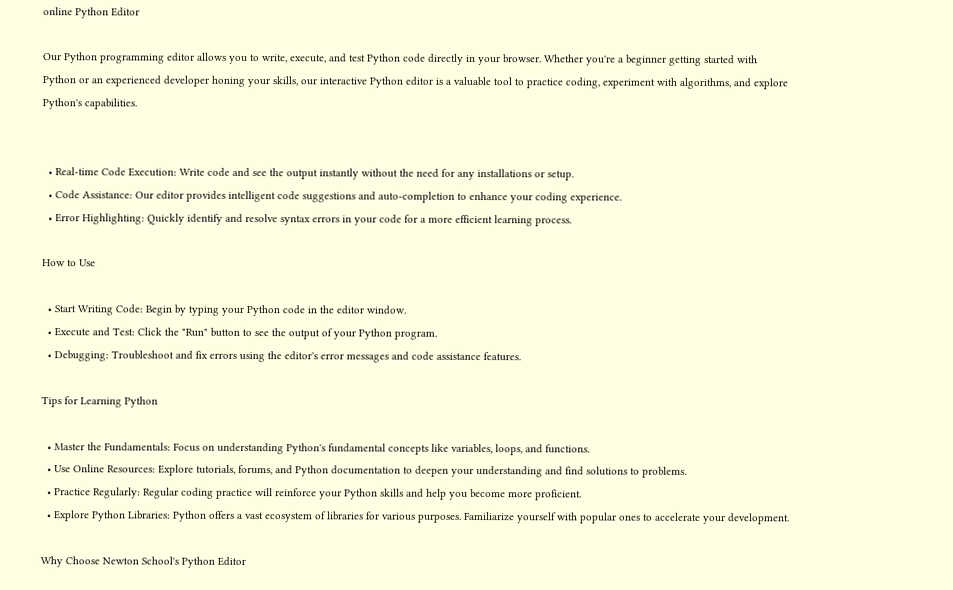online Python Editor

Our Python programming editor allows you to write, execute, and test Python code directly in your browser. Whether you're a beginner getting started with Python or an experienced developer honing your skills, our interactive Python editor is a valuable tool to practice coding, experiment with algorithms, and explore Python's capabilities.


  • Real-time Code Execution: Write code and see the output instantly without the need for any installations or setup.
  • Code Assistance: Our editor provides intelligent code suggestions and auto-completion to enhance your coding experience.
  • Error Highlighting: Quickly identify and resolve syntax errors in your code for a more efficient learning process.

How to Use

  • Start Writing Code: Begin by typing your Python code in the editor window.
  • Execute and Test: Click the "Run" button to see the output of your Python program.
  • Debugging: Troubleshoot and fix errors using the editor's error messages and code assistance features.

Tips for Learning Python

  • Master the Fundamentals: Focus on understanding Python's fundamental concepts like variables, loops, and functions.
  • Use Online Resources: Explore tutorials, forums, and Python documentation to deepen your understanding and find solutions to problems.
  • Practice Regularly: Regular coding practice will reinforce your Python skills and help you become more proficient.
  • Explore Python Libraries: Python offers a vast ecosystem of libraries for various purposes. Familiarize yourself with popular ones to accelerate your development.

Why Choose Newton School's Python Editor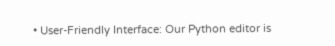• User-Friendly Interface: Our Python editor is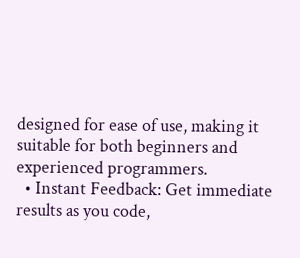designed for ease of use, making it suitable for both beginners and experienced programmers.
  • Instant Feedback: Get immediate results as you code,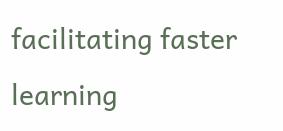facilitating faster learning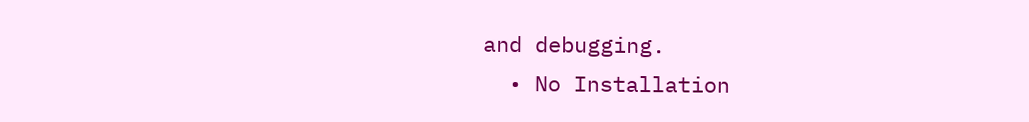and debugging.
  • No Installation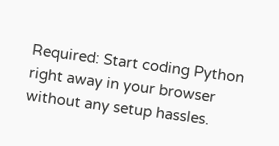Required: Start coding Python right away in your browser without any setup hassles.